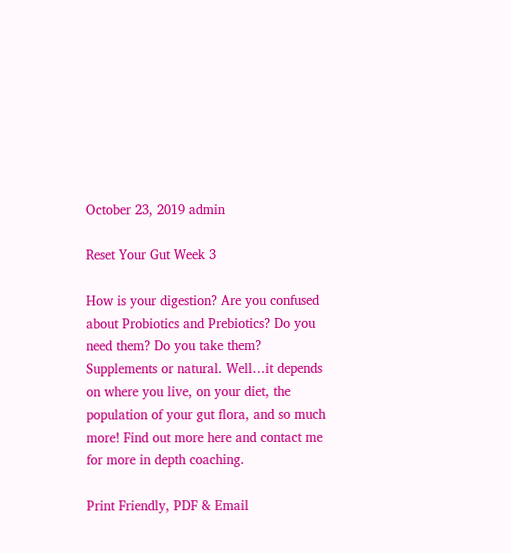October 23, 2019 admin

Reset Your Gut Week 3

How is your digestion? Are you confused about Probiotics and Prebiotics? Do you need them? Do you take them? Supplements or natural. Well…it depends on where you live, on your diet, the population of your gut flora, and so much more! Find out more here and contact me for more in depth coaching.

Print Friendly, PDF & Email